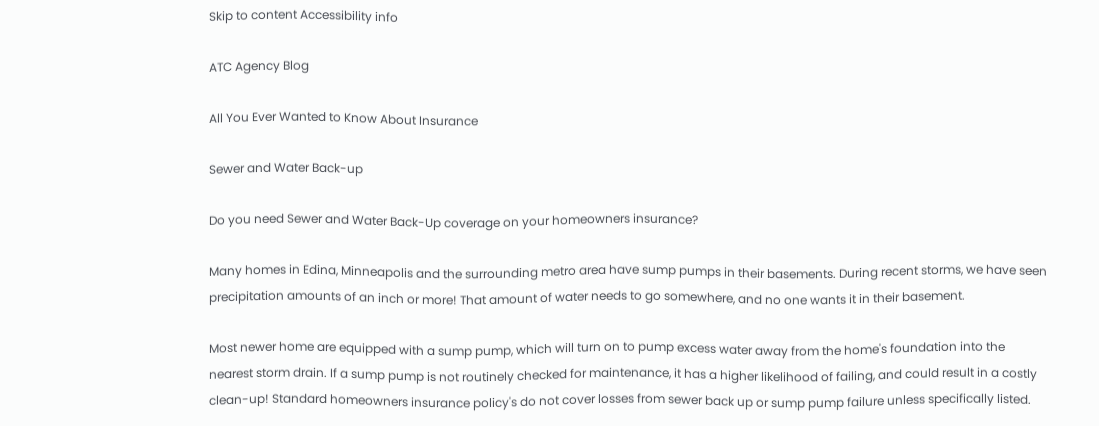Skip to content Accessibility info

ATC Agency Blog

All You Ever Wanted to Know About Insurance

Sewer and Water Back-up

Do you need Sewer and Water Back-Up coverage on your homeowners insurance?

Many homes in Edina, Minneapolis and the surrounding metro area have sump pumps in their basements. During recent storms, we have seen precipitation amounts of an inch or more! That amount of water needs to go somewhere, and no one wants it in their basement.

Most newer home are equipped with a sump pump, which will turn on to pump excess water away from the home's foundation into the nearest storm drain. If a sump pump is not routinely checked for maintenance, it has a higher likelihood of failing, and could result in a costly clean-up! Standard homeowners insurance policy's do not cover losses from sewer back up or sump pump failure unless specifically listed.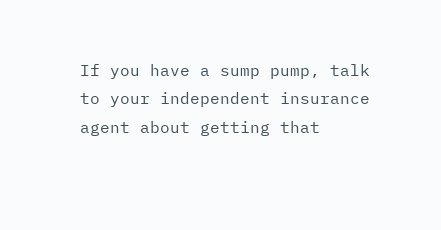If you have a sump pump, talk to your independent insurance agent about getting that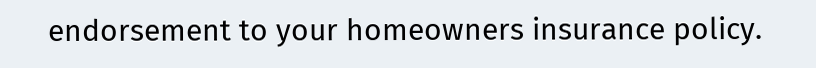endorsement to your homeowners insurance policy.